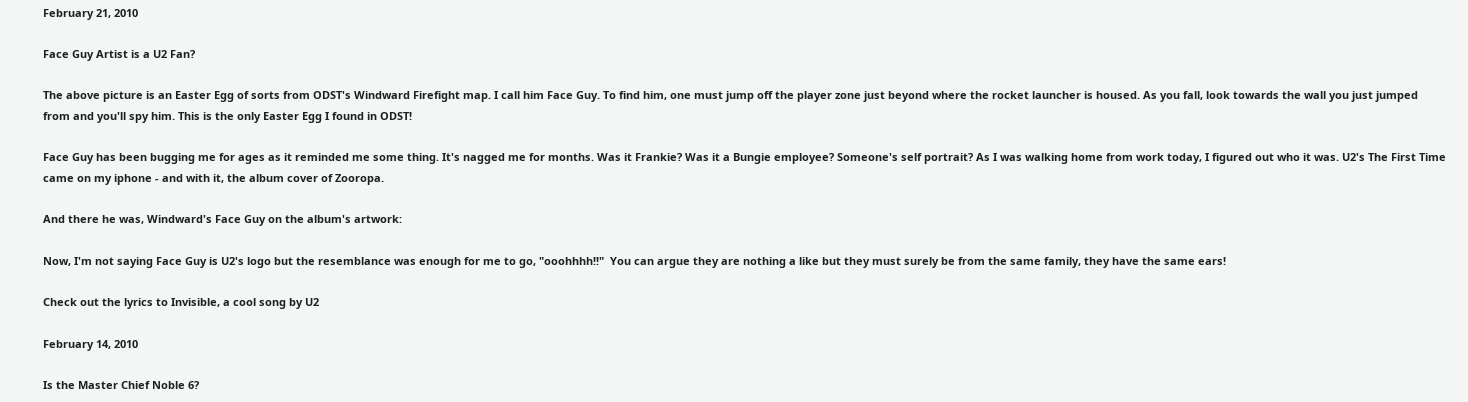February 21, 2010

Face Guy Artist is a U2 Fan?

The above picture is an Easter Egg of sorts from ODST's Windward Firefight map. I call him Face Guy. To find him, one must jump off the player zone just beyond where the rocket launcher is housed. As you fall, look towards the wall you just jumped from and you'll spy him. This is the only Easter Egg I found in ODST!

Face Guy has been bugging me for ages as it reminded me some thing. It's nagged me for months. Was it Frankie? Was it a Bungie employee? Someone's self portrait? As I was walking home from work today, I figured out who it was. U2's The First Time came on my iphone - and with it, the album cover of Zooropa.

And there he was, Windward's Face Guy on the album's artwork:

Now, I'm not saying Face Guy is U2's logo but the resemblance was enough for me to go, "ooohhhh!!"  You can argue they are nothing a like but they must surely be from the same family, they have the same ears!

Check out the lyrics to Invisible, a cool song by U2

February 14, 2010

Is the Master Chief Noble 6?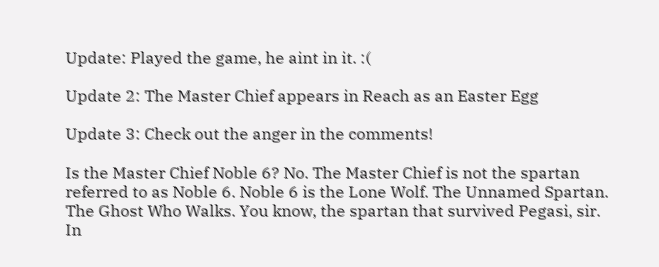Update: Played the game, he aint in it. :(

Update 2: The Master Chief appears in Reach as an Easter Egg

Update 3: Check out the anger in the comments!

Is the Master Chief Noble 6? No. The Master Chief is not the spartan referred to as Noble 6. Noble 6 is the Lone Wolf. The Unnamed Spartan. The Ghost Who Walks. You know, the spartan that survived Pegasi, sir. In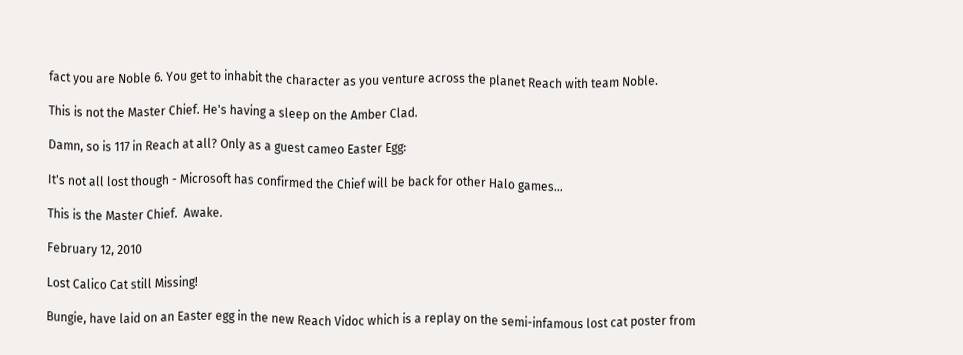fact you are Noble 6. You get to inhabit the character as you venture across the planet Reach with team Noble.

This is not the Master Chief. He's having a sleep on the Amber Clad.

Damn, so is 117 in Reach at all? Only as a guest cameo Easter Egg:

It's not all lost though - Microsoft has confirmed the Chief will be back for other Halo games...

This is the Master Chief.  Awake.

February 12, 2010

Lost Calico Cat still Missing!

Bungie, have laid on an Easter egg in the new Reach Vidoc which is a replay on the semi-infamous lost cat poster from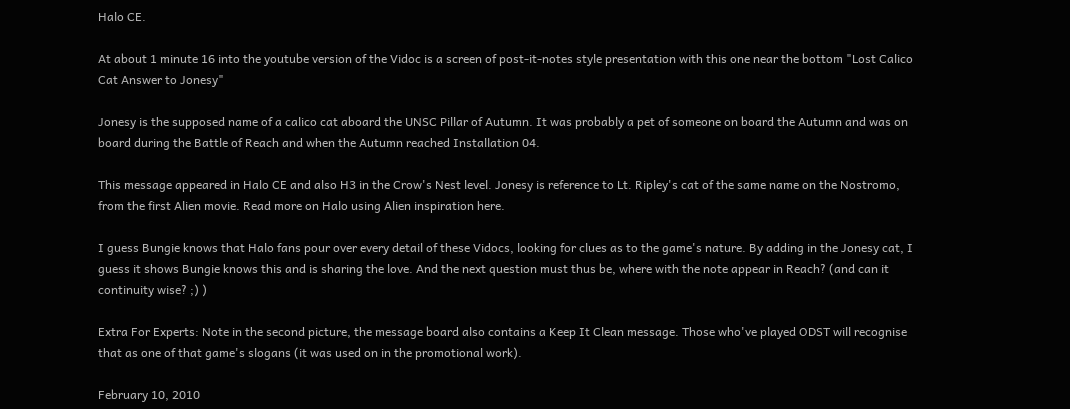Halo CE.

At about 1 minute 16 into the youtube version of the Vidoc is a screen of post-it-notes style presentation with this one near the bottom "Lost Calico Cat Answer to Jonesy"

Jonesy is the supposed name of a calico cat aboard the UNSC Pillar of Autumn. It was probably a pet of someone on board the Autumn and was on board during the Battle of Reach and when the Autumn reached Installation 04.

This message appeared in Halo CE and also H3 in the Crow's Nest level. Jonesy is reference to Lt. Ripley's cat of the same name on the Nostromo, from the first Alien movie. Read more on Halo using Alien inspiration here.

I guess Bungie knows that Halo fans pour over every detail of these Vidocs, looking for clues as to the game's nature. By adding in the Jonesy cat, I guess it shows Bungie knows this and is sharing the love. And the next question must thus be, where with the note appear in Reach? (and can it continuity wise? ;) )

Extra For Experts: Note in the second picture, the message board also contains a Keep It Clean message. Those who've played ODST will recognise that as one of that game's slogans (it was used on in the promotional work).

February 10, 2010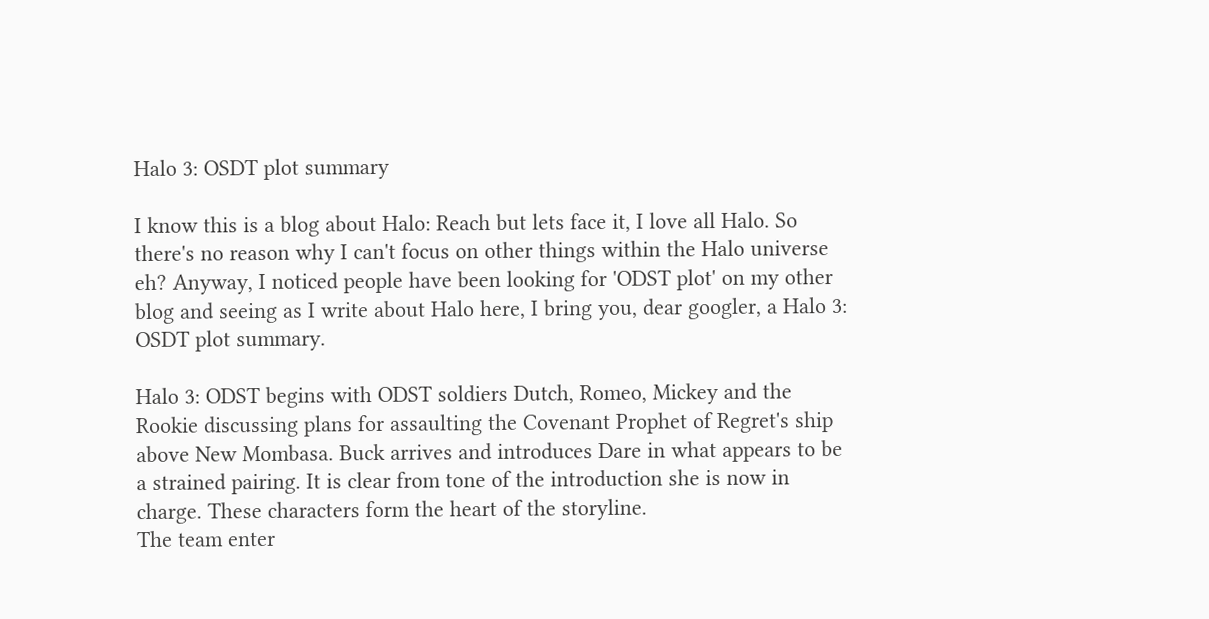Halo 3: OSDT plot summary

I know this is a blog about Halo: Reach but lets face it, I love all Halo. So there's no reason why I can't focus on other things within the Halo universe eh? Anyway, I noticed people have been looking for 'ODST plot' on my other blog and seeing as I write about Halo here, I bring you, dear googler, a Halo 3: OSDT plot summary.

Halo 3: ODST begins with ODST soldiers Dutch, Romeo, Mickey and the Rookie discussing plans for assaulting the Covenant Prophet of Regret's ship above New Mombasa. Buck arrives and introduces Dare in what appears to be a strained pairing. It is clear from tone of the introduction she is now in charge. These characters form the heart of the storyline.
The team enter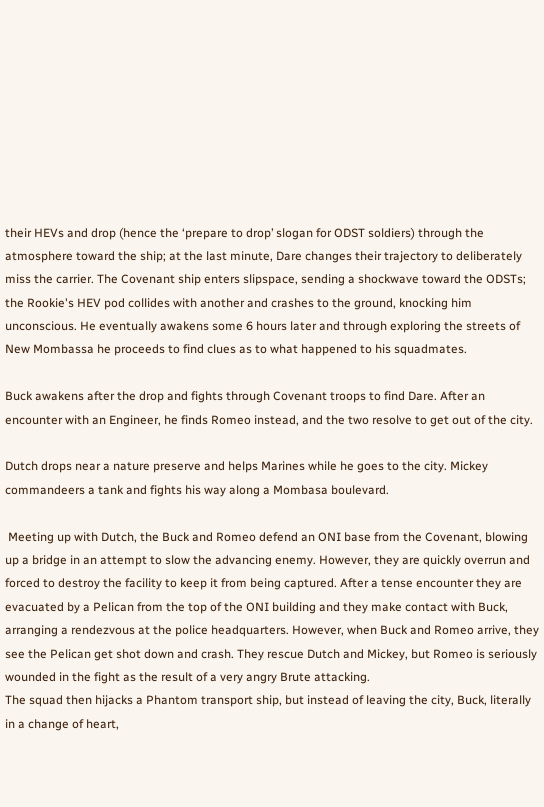their HEVs and drop (hence the ‘prepare to drop’ slogan for ODST soldiers) through the atmosphere toward the ship; at the last minute, Dare changes their trajectory to deliberately miss the carrier. The Covenant ship enters slipspace, sending a shockwave toward the ODSTs; the Rookie's HEV pod collides with another and crashes to the ground, knocking him unconscious. He eventually awakens some 6 hours later and through exploring the streets of New Mombassa he proceeds to find clues as to what happened to his squadmates.

Buck awakens after the drop and fights through Covenant troops to find Dare. After an encounter with an Engineer, he finds Romeo instead, and the two resolve to get out of the city.

Dutch drops near a nature preserve and helps Marines while he goes to the city. Mickey commandeers a tank and fights his way along a Mombasa boulevard.

 Meeting up with Dutch, the Buck and Romeo defend an ONI base from the Covenant, blowing up a bridge in an attempt to slow the advancing enemy. However, they are quickly overrun and forced to destroy the facility to keep it from being captured. After a tense encounter they are evacuated by a Pelican from the top of the ONI building and they make contact with Buck, arranging a rendezvous at the police headquarters. However, when Buck and Romeo arrive, they see the Pelican get shot down and crash. They rescue Dutch and Mickey, but Romeo is seriously wounded in the fight as the result of a very angry Brute attacking.
The squad then hijacks a Phantom transport ship, but instead of leaving the city, Buck, literally in a change of heart,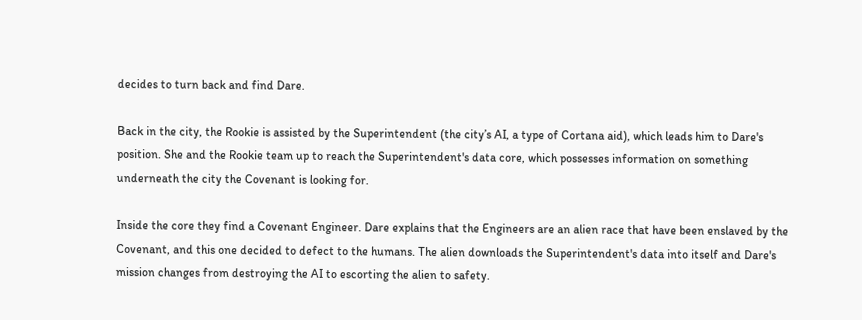decides to turn back and find Dare.

Back in the city, the Rookie is assisted by the Superintendent (the city’s AI, a type of Cortana aid), which leads him to Dare's position. She and the Rookie team up to reach the Superintendent's data core, which possesses information on something underneath the city the Covenant is looking for.

Inside the core they find a Covenant Engineer. Dare explains that the Engineers are an alien race that have been enslaved by the Covenant, and this one decided to defect to the humans. The alien downloads the Superintendent's data into itself and Dare's mission changes from destroying the AI to escorting the alien to safety.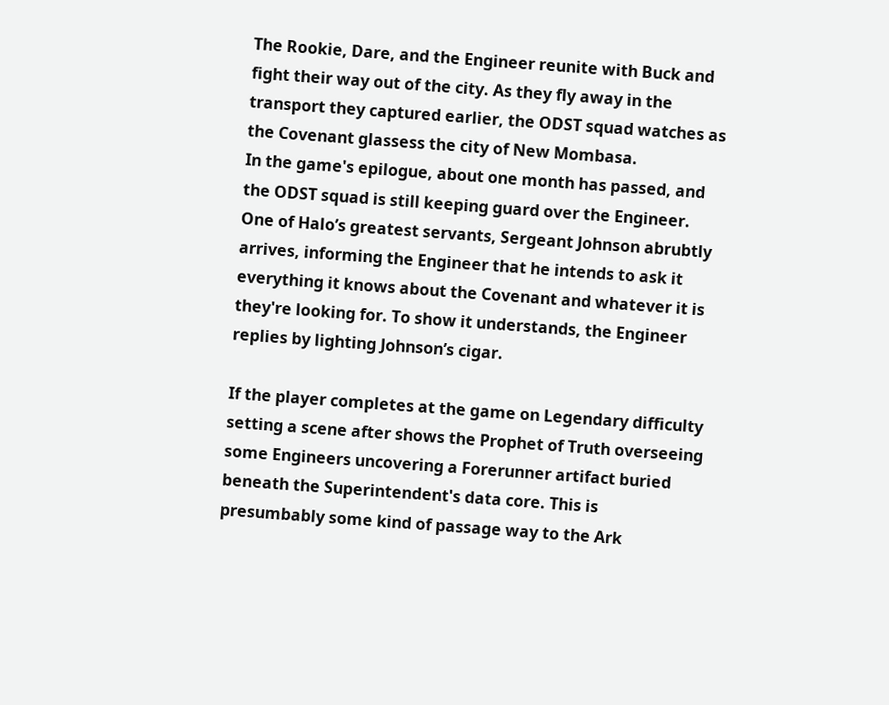The Rookie, Dare, and the Engineer reunite with Buck and fight their way out of the city. As they fly away in the transport they captured earlier, the ODST squad watches as the Covenant glassess the city of New Mombasa.
In the game's epilogue, about one month has passed, and the ODST squad is still keeping guard over the Engineer. One of Halo’s greatest servants, Sergeant Johnson abrubtly arrives, informing the Engineer that he intends to ask it everything it knows about the Covenant and whatever it is they're looking for. To show it understands, the Engineer replies by lighting Johnson’s cigar.

If the player completes at the game on Legendary difficulty setting a scene after shows the Prophet of Truth overseeing some Engineers uncovering a Forerunner artifact buried beneath the Superintendent's data core. This is presumbably some kind of passage way to the Ark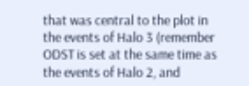that was central to the plot in the events of Halo 3 (remember ODST is set at the same time as the events of Halo 2, and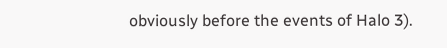obviously before the events of Halo 3).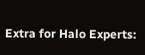Extra for Halo Experts: